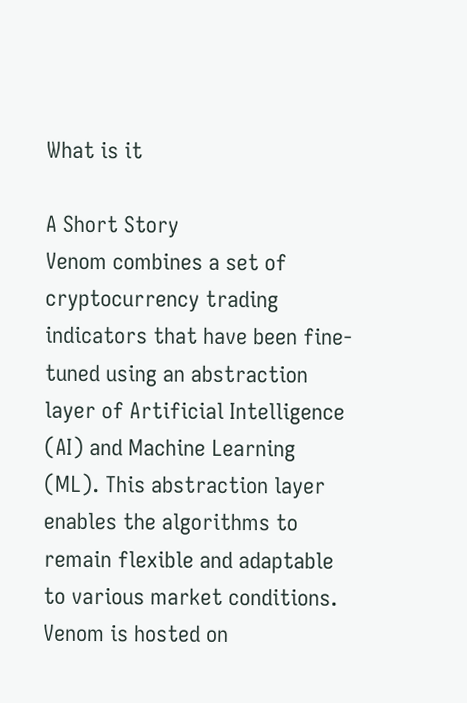What is it

A Short Story
Venom combines a set of cryptocurrency trading indicators that have been fine-tuned using an abstraction layer of Artificial Intelligence (AI) and Machine Learning (ML). This abstraction layer enables the algorithms to remain flexible and adaptable to various market conditions.
Venom is hosted on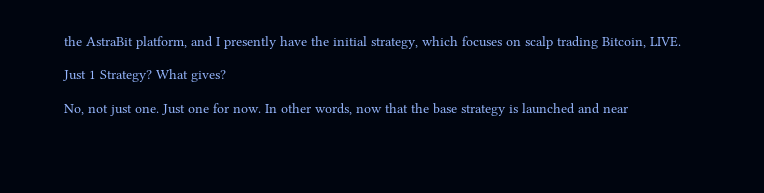the AstraBit platform, and I presently have the initial strategy, which focuses on scalp trading Bitcoin, LIVE.

Just 1 Strategy? What gives?

No, not just one. Just one for now. In other words, now that the base strategy is launched and near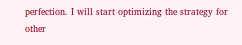perfection. I will start optimizing the strategy for other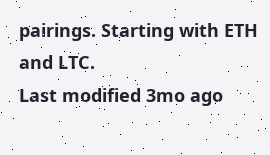pairings. Starting with ETH and LTC.
Last modified 3mo ago